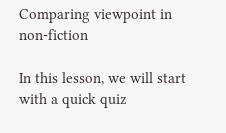Comparing viewpoint in non-fiction

In this lesson, we will start with a quick quiz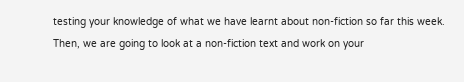testing your knowledge of what we have learnt about non-fiction so far this week. Then, we are going to look at a non-fiction text and work on your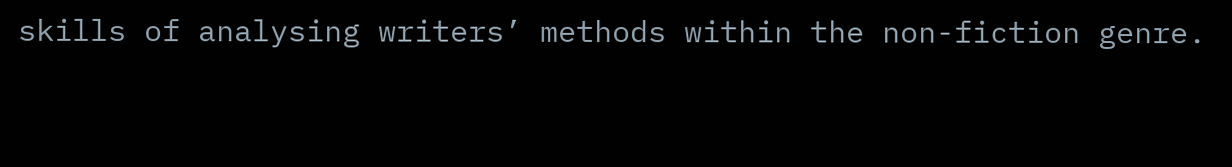skills of analysing writers’ methods within the non-fiction genre.